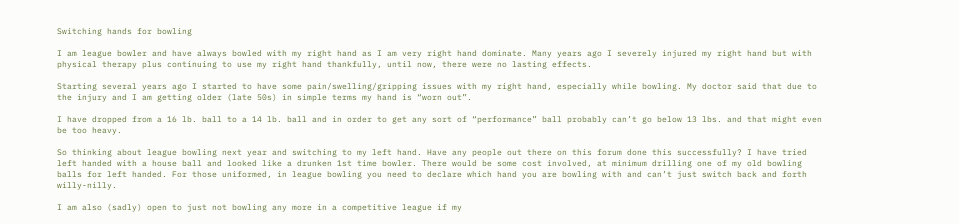Switching hands for bowling

I am league bowler and have always bowled with my right hand as I am very right hand dominate. Many years ago I severely injured my right hand but with physical therapy plus continuing to use my right hand thankfully, until now, there were no lasting effects.

Starting several years ago I started to have some pain/swelling/gripping issues with my right hand, especially while bowling. My doctor said that due to the injury and I am getting older (late 50s) in simple terms my hand is “worn out”.

I have dropped from a 16 lb. ball to a 14 lb. ball and in order to get any sort of “performance” ball probably can’t go below 13 lbs. and that might even be too heavy.

So thinking about league bowling next year and switching to my left hand. Have any people out there on this forum done this successfully? I have tried left handed with a house ball and looked like a drunken 1st time bowler. There would be some cost involved, at minimum drilling one of my old bowling balls for left handed. For those uniformed, in league bowling you need to declare which hand you are bowling with and can’t just switch back and forth willy-nilly.

I am also (sadly) open to just not bowling any more in a competitive league if my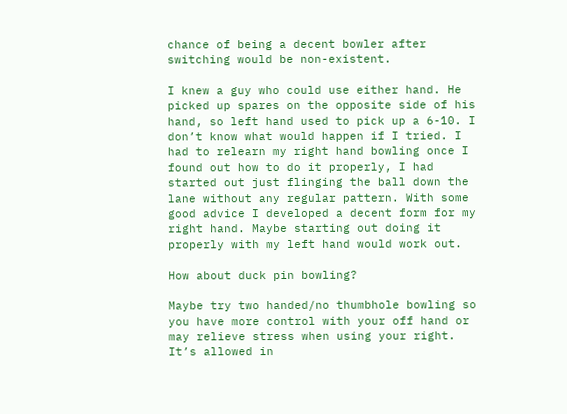chance of being a decent bowler after switching would be non-existent.

I knew a guy who could use either hand. He picked up spares on the opposite side of his hand, so left hand used to pick up a 6-10. I don’t know what would happen if I tried. I had to relearn my right hand bowling once I found out how to do it properly, I had started out just flinging the ball down the lane without any regular pattern. With some good advice I developed a decent form for my right hand. Maybe starting out doing it properly with my left hand would work out.

How about duck pin bowling?

Maybe try two handed/no thumbhole bowling so you have more control with your off hand or may relieve stress when using your right. It’s allowed in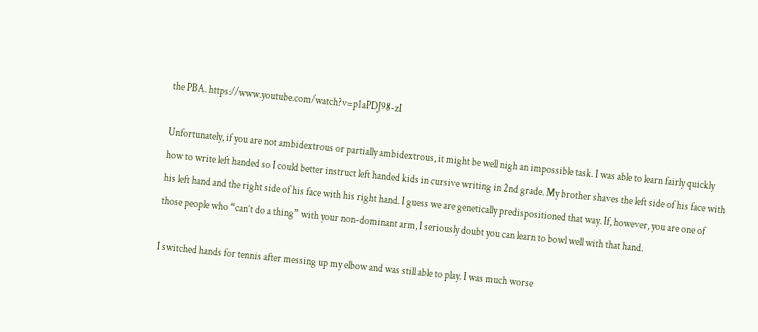the PBA. https://www.youtube.com/watch?v=p1aPDJ98-zI

Unfortunately, if you are not ambidextrous or partially ambidextrous, it might be well nigh an impossible task. I was able to learn fairly quickly how to write left handed so I could better instruct left handed kids in cursive writing in 2nd grade. My brother shaves the left side of his face with his left hand and the right side of his face with his right hand. I guess we are genetically predispositioned that way. If, however, you are one of those people who “can’t do a thing” with your non-dominant arm, I seriously doubt you can learn to bowl well with that hand.

I switched hands for tennis after messing up my elbow and was still able to play. I was much worse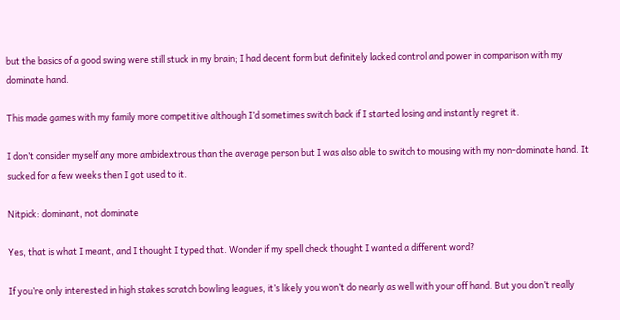but the basics of a good swing were still stuck in my brain; I had decent form but definitely lacked control and power in comparison with my dominate hand.

This made games with my family more competitive although I’d sometimes switch back if I started losing and instantly regret it.

I don’t consider myself any more ambidextrous than the average person but I was also able to switch to mousing with my non-dominate hand. It sucked for a few weeks then I got used to it.

Nitpick: dominant, not dominate

Yes, that is what I meant, and I thought I typed that. Wonder if my spell check thought I wanted a different word?

If you’re only interested in high stakes scratch bowling leagues, it’s likely you won’t do nearly as well with your off hand. But you don’t really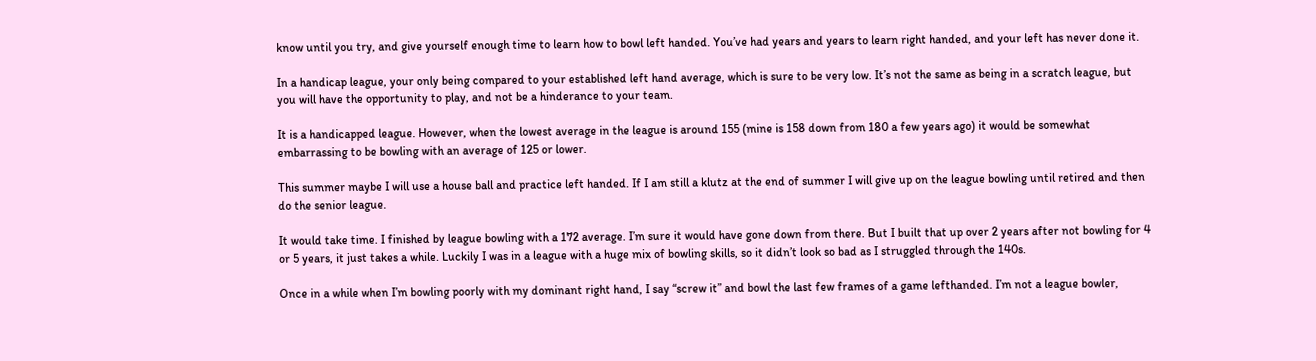know until you try, and give yourself enough time to learn how to bowl left handed. You’ve had years and years to learn right handed, and your left has never done it.

In a handicap league, your only being compared to your established left hand average, which is sure to be very low. It’s not the same as being in a scratch league, but you will have the opportunity to play, and not be a hinderance to your team.

It is a handicapped league. However, when the lowest average in the league is around 155 (mine is 158 down from 180 a few years ago) it would be somewhat embarrassing to be bowling with an average of 125 or lower.

This summer maybe I will use a house ball and practice left handed. If I am still a klutz at the end of summer I will give up on the league bowling until retired and then do the senior league.

It would take time. I finished by league bowling with a 172 average. I’m sure it would have gone down from there. But I built that up over 2 years after not bowling for 4 or 5 years, it just takes a while. Luckily I was in a league with a huge mix of bowling skills, so it didn’t look so bad as I struggled through the 140s.

Once in a while when I’m bowling poorly with my dominant right hand, I say “screw it” and bowl the last few frames of a game lefthanded. I’m not a league bowler,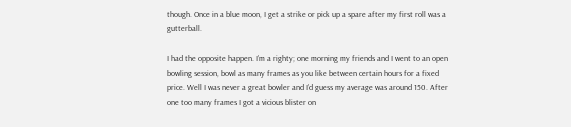though. Once in a blue moon, I get a strike or pick up a spare after my first roll was a gutterball.

I had the opposite happen. I’m a righty; one morning my friends and I went to an open bowling session, bowl as many frames as you like between certain hours for a fixed price. Well I was never a great bowler and I’d guess my average was around 150. After one too many frames I got a vicious blister on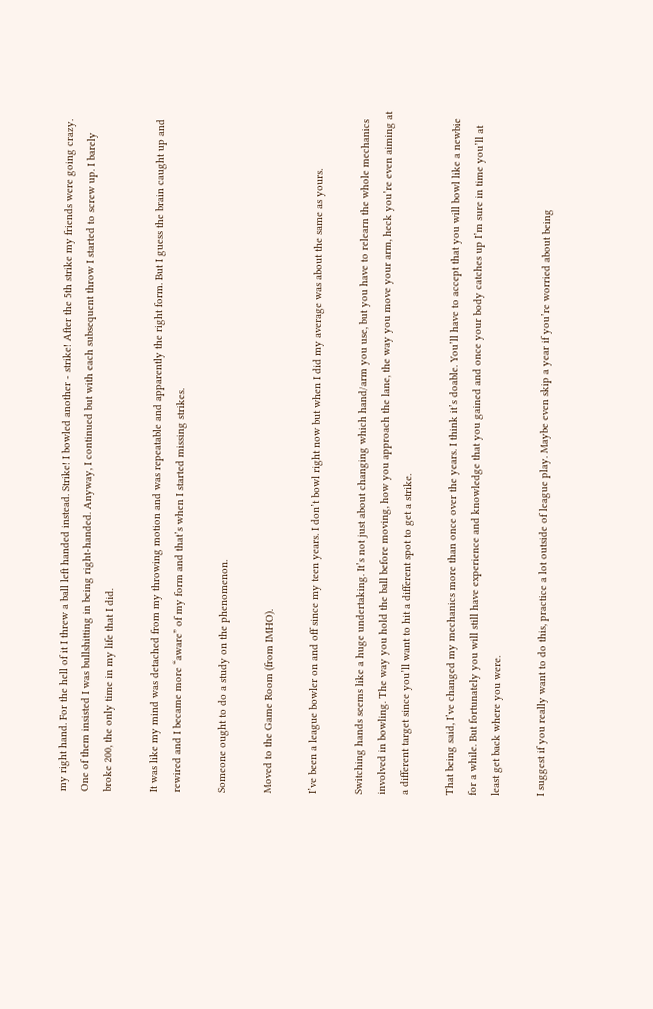my right hand. For the hell of it I threw a ball left handed instead. Strike! I bowled another - strike! After the 5th strike my friends were going crazy. One of them insisted I was bullshitting in being right-handed. Anyway, I continued but with each subsequent throw I started to screw up. I barely broke 200, the only time in my life that I did.

It was like my mind was detached from my throwing motion and was repeatable and apparently the right form. But I guess the brain caught up and rewired and I became more “aware” of my form and that’s when I started missing strikes.

Someone ought to do a study on the phenomenon.

Moved to the Game Room (from IMHO).

I’ve been a league bowler on and off since my teen years. I don’t bowl right now but when I did my average was about the same as yours.

Switching hands seems like a huge undertaking. It’s not just about changing which hand/arm you use, but you have to relearn the whole mechanics involved in bowling. The way you hold the ball before moving, how you approach the lane, the way you move your arm, heck you’re even aiming at a different target since you’ll want to hit a different spot to get a strike.

That being said, I’ve changed my mechanics more than once over the years. I think it’s doable. You’ll have to accept that you will bowl like a newbie for a while. But fortunately you will still have experience and knowledge that you gained and once your body catches up I’m sure in time you’ll at least get back where you were.

I suggest if you really want to do this, practice a lot outside of league play. Maybe even skip a year if you’re worried about being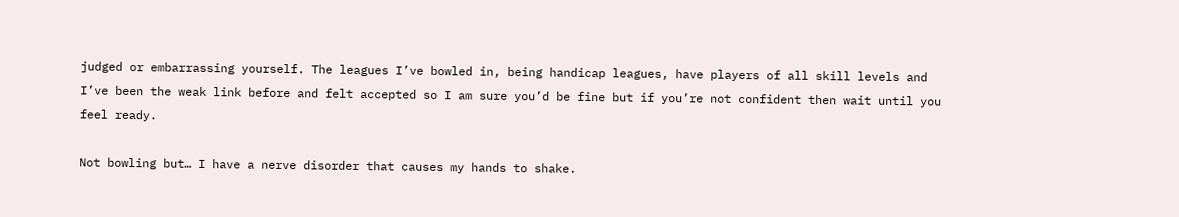judged or embarrassing yourself. The leagues I’ve bowled in, being handicap leagues, have players of all skill levels and I’ve been the weak link before and felt accepted so I am sure you’d be fine but if you’re not confident then wait until you feel ready.

Not bowling but… I have a nerve disorder that causes my hands to shake.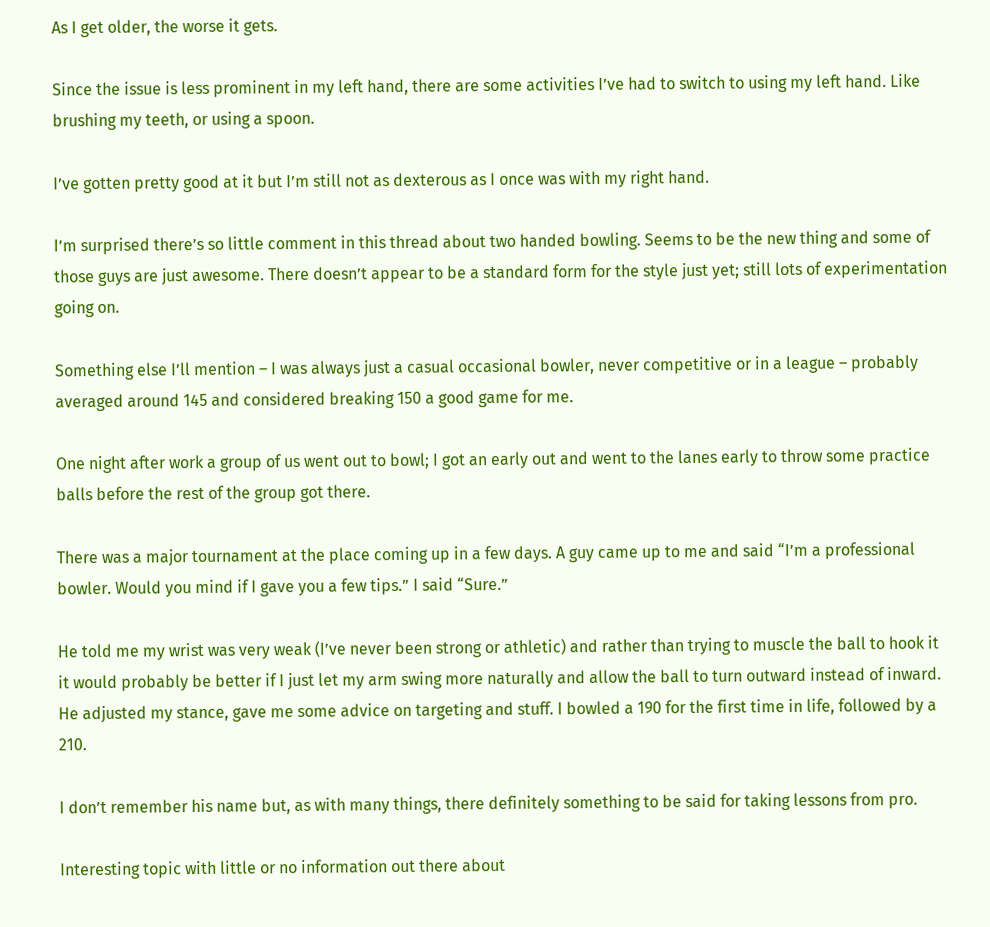As I get older, the worse it gets.

Since the issue is less prominent in my left hand, there are some activities I’ve had to switch to using my left hand. Like brushing my teeth, or using a spoon.

I’ve gotten pretty good at it but I’m still not as dexterous as I once was with my right hand.

I’m surprised there’s so little comment in this thread about two handed bowling. Seems to be the new thing and some of those guys are just awesome. There doesn’t appear to be a standard form for the style just yet; still lots of experimentation going on.

Something else I’ll mention – I was always just a casual occasional bowler, never competitive or in a league – probably averaged around 145 and considered breaking 150 a good game for me.

One night after work a group of us went out to bowl; I got an early out and went to the lanes early to throw some practice balls before the rest of the group got there.

There was a major tournament at the place coming up in a few days. A guy came up to me and said “I’m a professional bowler. Would you mind if I gave you a few tips.” I said “Sure.”

He told me my wrist was very weak (I’ve never been strong or athletic) and rather than trying to muscle the ball to hook it it would probably be better if I just let my arm swing more naturally and allow the ball to turn outward instead of inward. He adjusted my stance, gave me some advice on targeting and stuff. I bowled a 190 for the first time in life, followed by a 210.

I don’t remember his name but, as with many things, there definitely something to be said for taking lessons from pro.

Interesting topic with little or no information out there about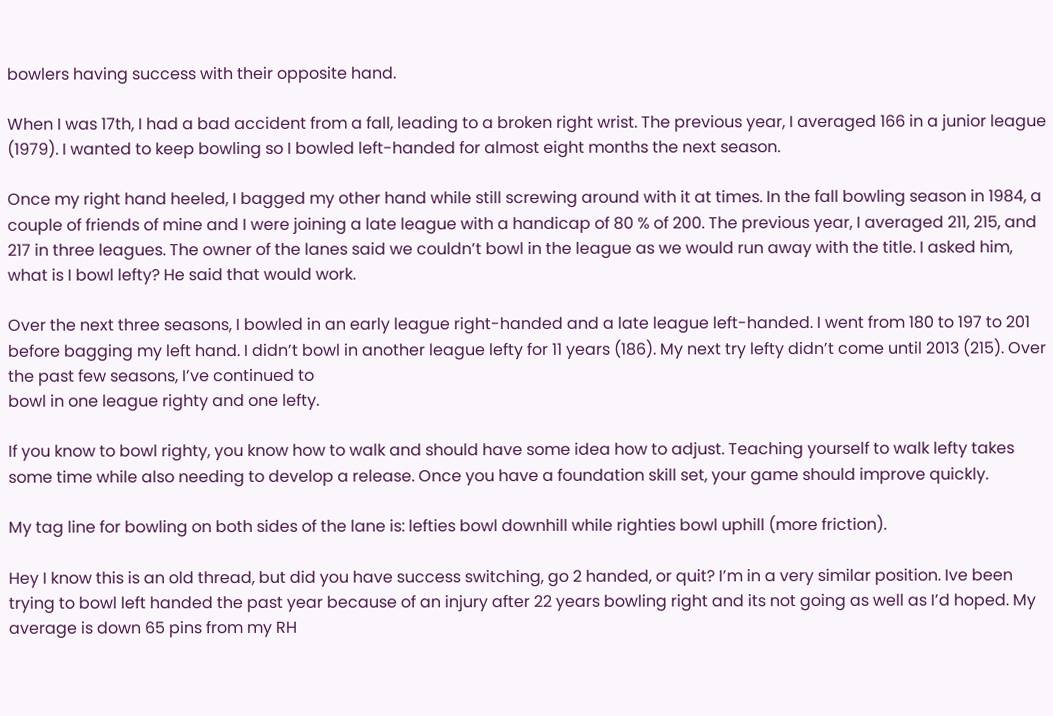bowlers having success with their opposite hand.

When I was 17th, I had a bad accident from a fall, leading to a broken right wrist. The previous year, I averaged 166 in a junior league (1979). I wanted to keep bowling so I bowled left-handed for almost eight months the next season.

Once my right hand heeled, I bagged my other hand while still screwing around with it at times. In the fall bowling season in 1984, a couple of friends of mine and I were joining a late league with a handicap of 80 % of 200. The previous year, I averaged 211, 215, and 217 in three leagues. The owner of the lanes said we couldn’t bowl in the league as we would run away with the title. I asked him, what is I bowl lefty? He said that would work.

Over the next three seasons, I bowled in an early league right-handed and a late league left-handed. I went from 180 to 197 to 201 before bagging my left hand. I didn’t bowl in another league lefty for 11 years (186). My next try lefty didn’t come until 2013 (215). Over the past few seasons, I’ve continued to
bowl in one league righty and one lefty.

If you know to bowl righty, you know how to walk and should have some idea how to adjust. Teaching yourself to walk lefty takes some time while also needing to develop a release. Once you have a foundation skill set, your game should improve quickly.

My tag line for bowling on both sides of the lane is: lefties bowl downhill while righties bowl uphill (more friction).

Hey I know this is an old thread, but did you have success switching, go 2 handed, or quit? I’m in a very similar position. Ive been trying to bowl left handed the past year because of an injury after 22 years bowling right and its not going as well as I’d hoped. My average is down 65 pins from my RH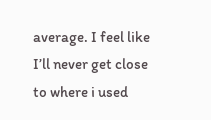average. I feel like I’ll never get close to where i used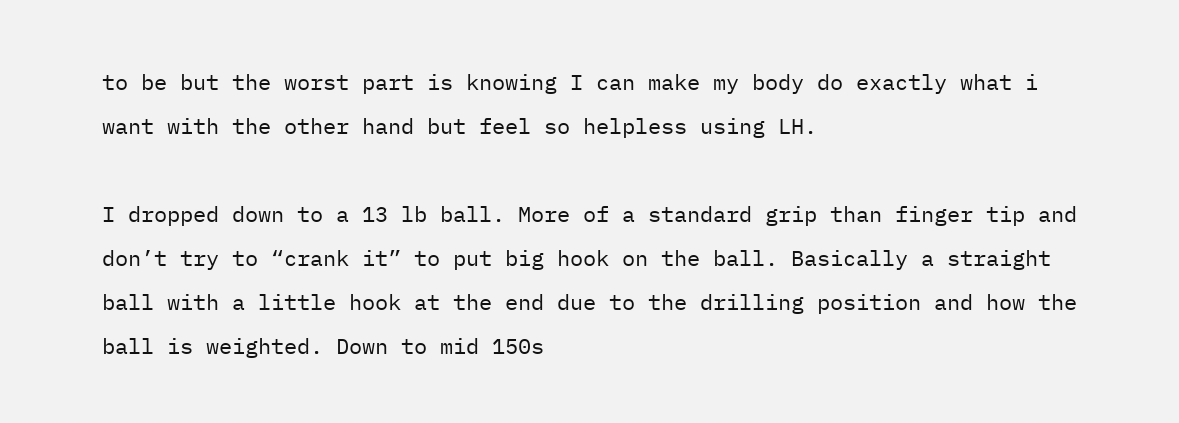to be but the worst part is knowing I can make my body do exactly what i want with the other hand but feel so helpless using LH.

I dropped down to a 13 lb ball. More of a standard grip than finger tip and don’t try to “crank it” to put big hook on the ball. Basically a straight ball with a little hook at the end due to the drilling position and how the ball is weighted. Down to mid 150s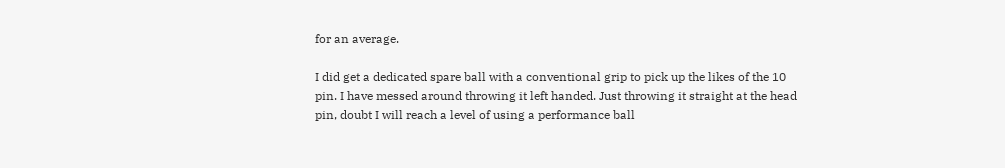for an average.

I did get a dedicated spare ball with a conventional grip to pick up the likes of the 10 pin. I have messed around throwing it left handed. Just throwing it straight at the head pin, doubt I will reach a level of using a performance ball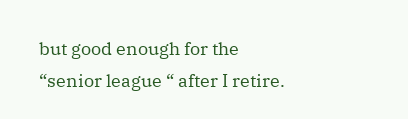but good enough for the “senior league “ after I retire.